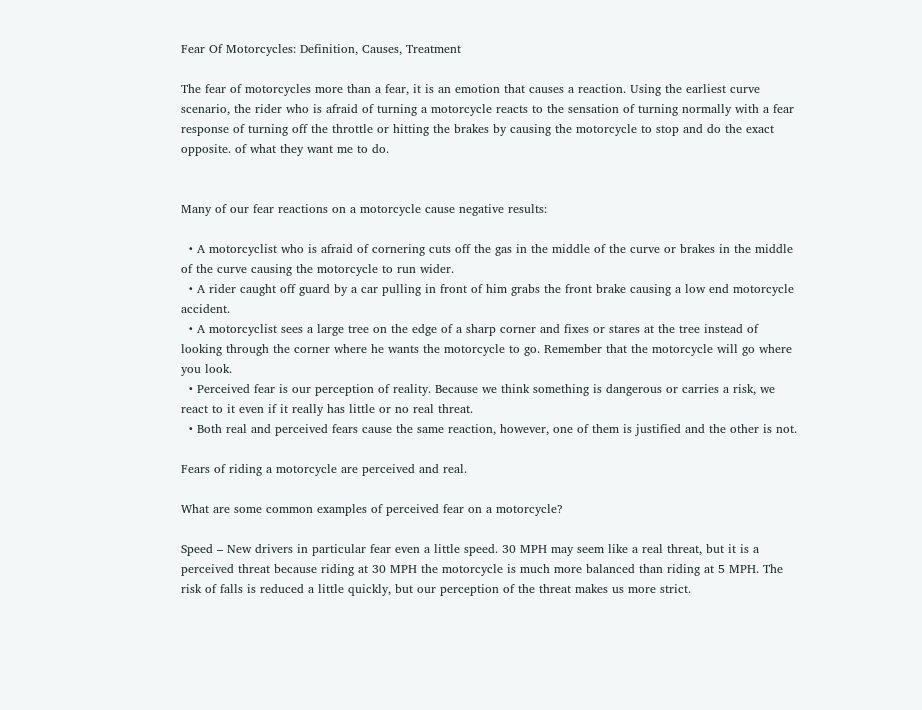Fear Of Motorcycles: Definition, Causes, Treatment

The fear of motorcycles more than a fear, it is an emotion that causes a reaction. Using the earliest curve scenario, the rider who is afraid of turning a motorcycle reacts to the sensation of turning normally with a fear response of turning off the throttle or hitting the brakes by causing the motorcycle to stop and do the exact opposite. of what they want me to do.


Many of our fear reactions on a motorcycle cause negative results:

  • A motorcyclist who is afraid of cornering cuts off the gas in the middle of the curve or brakes in the middle of the curve causing the motorcycle to run wider.
  • A rider caught off guard by a car pulling in front of him grabs the front brake causing a low end motorcycle accident.
  • A motorcyclist sees a large tree on the edge of a sharp corner and fixes or stares at the tree instead of looking through the corner where he wants the motorcycle to go. Remember that the motorcycle will go where you look.
  • Perceived fear is our perception of reality. Because we think something is dangerous or carries a risk, we react to it even if it really has little or no real threat.
  • Both real and perceived fears cause the same reaction, however, one of them is justified and the other is not.

Fears of riding a motorcycle are perceived and real.

What are some common examples of perceived fear on a motorcycle?

Speed – New drivers in particular fear even a little speed. 30 MPH may seem like a real threat, but it is a perceived threat because riding at 30 MPH the motorcycle is much more balanced than riding at 5 MPH. The risk of falls is reduced a little quickly, but our perception of the threat makes us more strict.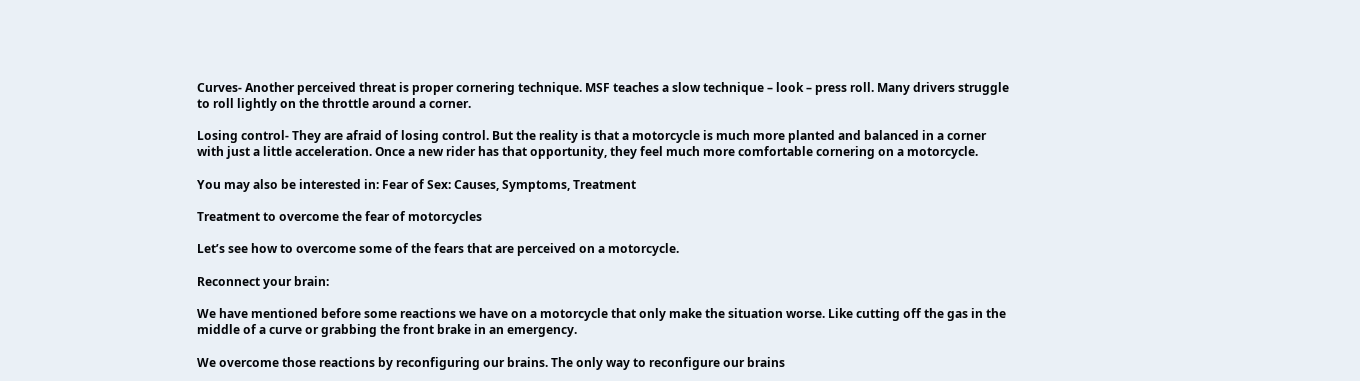Curves- Another perceived threat is proper cornering technique. MSF teaches a slow technique – look – press roll. Many drivers struggle to roll lightly on the throttle around a corner.

Losing control- They are afraid of losing control. But the reality is that a motorcycle is much more planted and balanced in a corner with just a little acceleration. Once a new rider has that opportunity, they feel much more comfortable cornering on a motorcycle.

You may also be interested in: Fear of Sex: Causes, Symptoms, Treatment

Treatment to overcome the fear of motorcycles

Let’s see how to overcome some of the fears that are perceived on a motorcycle.

Reconnect your brain:

We have mentioned before some reactions we have on a motorcycle that only make the situation worse. Like cutting off the gas in the middle of a curve or grabbing the front brake in an emergency.

We overcome those reactions by reconfiguring our brains. The only way to reconfigure our brains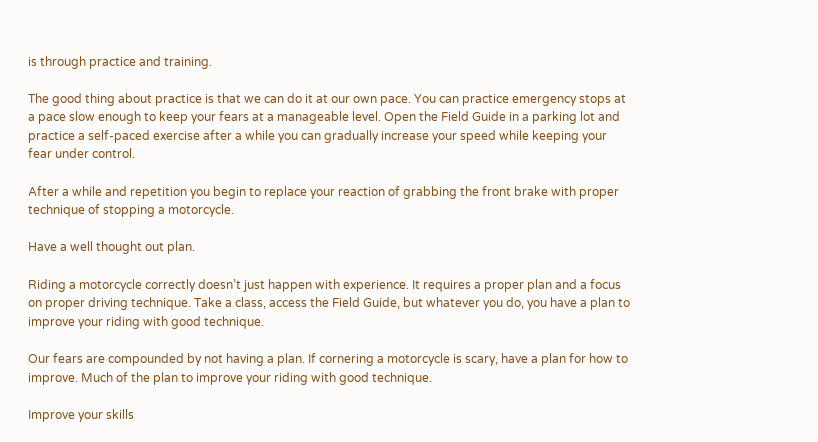is through practice and training.

The good thing about practice is that we can do it at our own pace. You can practice emergency stops at a pace slow enough to keep your fears at a manageable level. Open the Field Guide in a parking lot and practice a self-paced exercise after a while you can gradually increase your speed while keeping your fear under control.

After a while and repetition you begin to replace your reaction of grabbing the front brake with proper technique of stopping a motorcycle.

Have a well thought out plan.

Riding a motorcycle correctly doesn’t just happen with experience. It requires a proper plan and a focus on proper driving technique. Take a class, access the Field Guide, but whatever you do, you have a plan to improve your riding with good technique.

Our fears are compounded by not having a plan. If cornering a motorcycle is scary, have a plan for how to improve. Much of the plan to improve your riding with good technique.

Improve your skills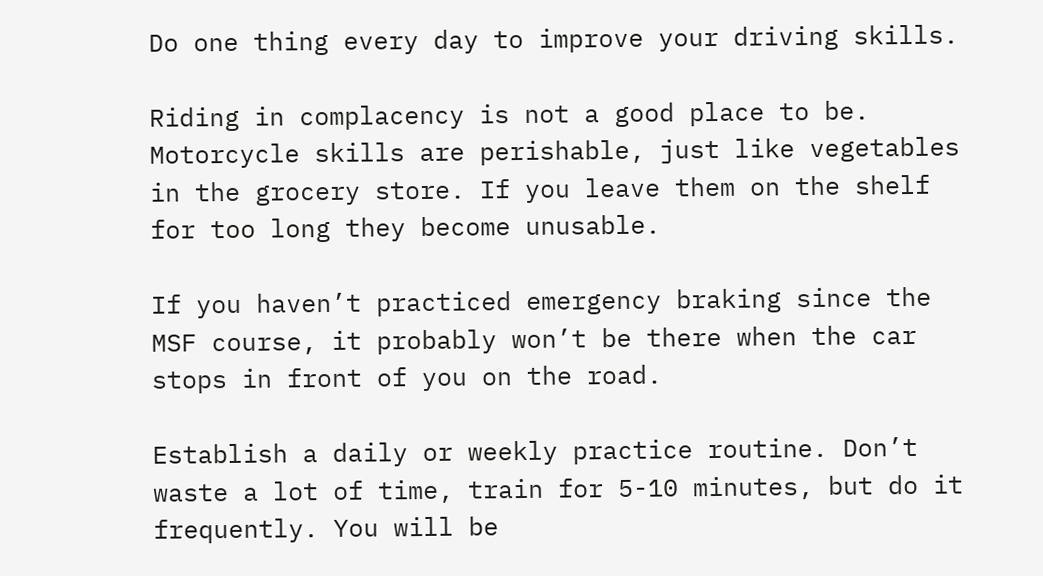Do one thing every day to improve your driving skills.

Riding in complacency is not a good place to be. Motorcycle skills are perishable, just like vegetables in the grocery store. If you leave them on the shelf for too long they become unusable.

If you haven’t practiced emergency braking since the MSF course, it probably won’t be there when the car stops in front of you on the road.

Establish a daily or weekly practice routine. Don’t waste a lot of time, train for 5-10 minutes, but do it frequently. You will be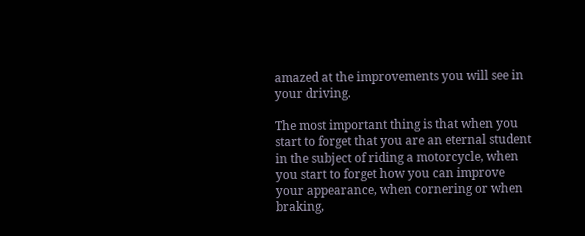amazed at the improvements you will see in your driving.

The most important thing is that when you start to forget that you are an eternal student in the subject of riding a motorcycle, when you start to forget how you can improve your appearance, when cornering or when braking,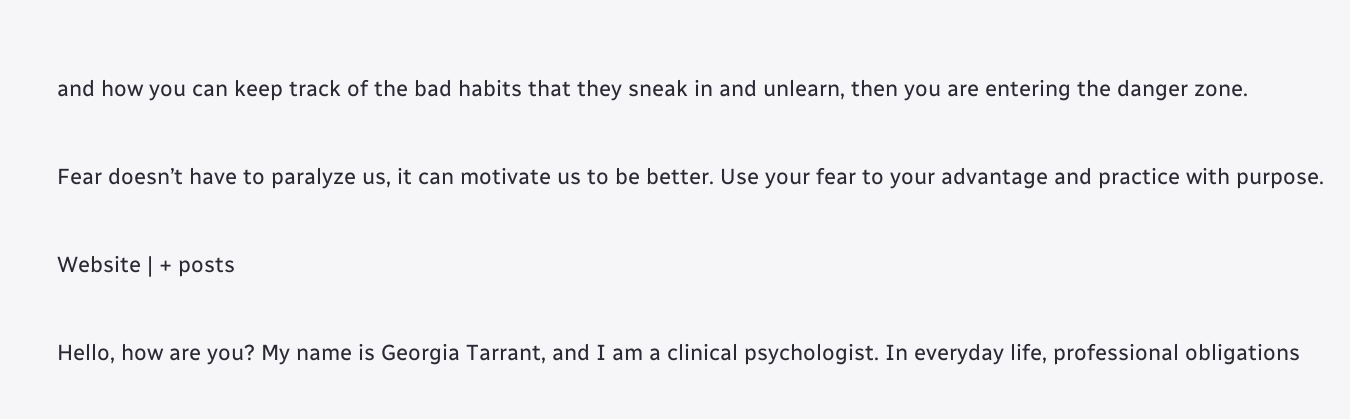and how you can keep track of the bad habits that they sneak in and unlearn, then you are entering the danger zone.

Fear doesn’t have to paralyze us, it can motivate us to be better. Use your fear to your advantage and practice with purpose.

Website | + posts

Hello, how are you? My name is Georgia Tarrant, and I am a clinical psychologist. In everyday life, professional obligations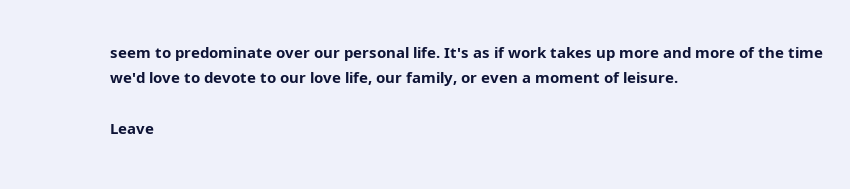seem to predominate over our personal life. It's as if work takes up more and more of the time we'd love to devote to our love life, our family, or even a moment of leisure.

Leave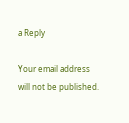a Reply

Your email address will not be published.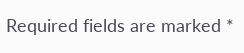Required fields are marked *